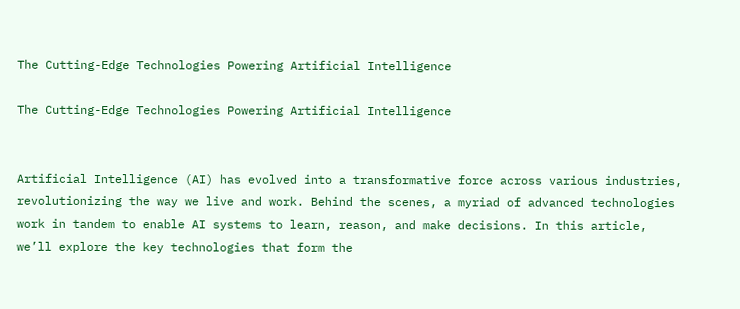The Cutting-Edge Technologies Powering Artificial Intelligence

The Cutting-Edge Technologies Powering Artificial Intelligence


Artificial Intelligence (AI) has evolved into a transformative force across various industries, revolutionizing the way we live and work. Behind the scenes, a myriad of advanced technologies work in tandem to enable AI systems to learn, reason, and make decisions. In this article, we’ll explore the key technologies that form the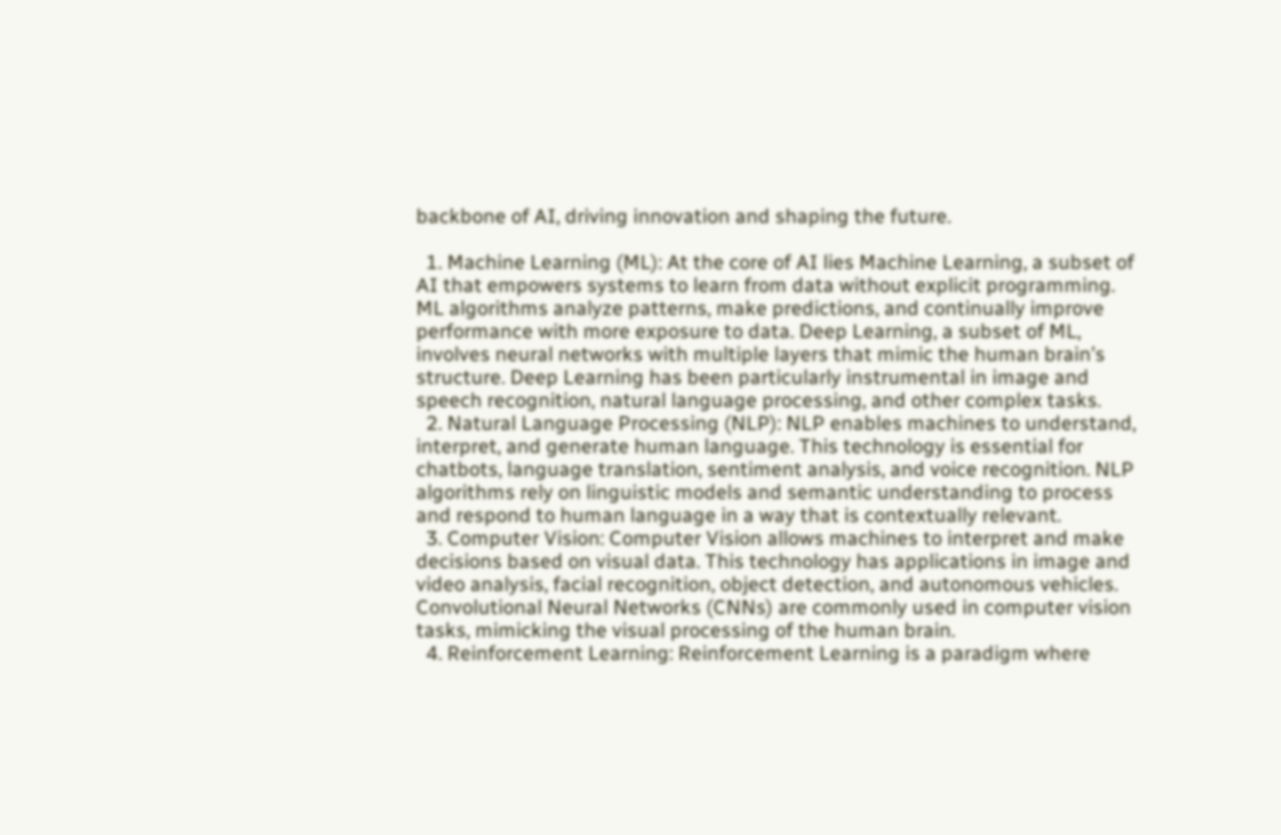backbone of AI, driving innovation and shaping the future.

  1. Machine Learning (ML): At the core of AI lies Machine Learning, a subset of AI that empowers systems to learn from data without explicit programming. ML algorithms analyze patterns, make predictions, and continually improve performance with more exposure to data. Deep Learning, a subset of ML, involves neural networks with multiple layers that mimic the human brain’s structure. Deep Learning has been particularly instrumental in image and speech recognition, natural language processing, and other complex tasks.
  2. Natural Language Processing (NLP): NLP enables machines to understand, interpret, and generate human language. This technology is essential for chatbots, language translation, sentiment analysis, and voice recognition. NLP algorithms rely on linguistic models and semantic understanding to process and respond to human language in a way that is contextually relevant.
  3. Computer Vision: Computer Vision allows machines to interpret and make decisions based on visual data. This technology has applications in image and video analysis, facial recognition, object detection, and autonomous vehicles. Convolutional Neural Networks (CNNs) are commonly used in computer vision tasks, mimicking the visual processing of the human brain.
  4. Reinforcement Learning: Reinforcement Learning is a paradigm where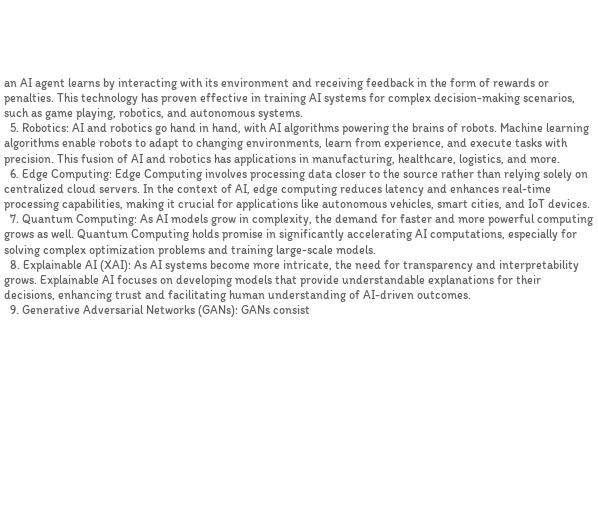an AI agent learns by interacting with its environment and receiving feedback in the form of rewards or penalties. This technology has proven effective in training AI systems for complex decision-making scenarios, such as game playing, robotics, and autonomous systems.
  5. Robotics: AI and robotics go hand in hand, with AI algorithms powering the brains of robots. Machine learning algorithms enable robots to adapt to changing environments, learn from experience, and execute tasks with precision. This fusion of AI and robotics has applications in manufacturing, healthcare, logistics, and more.
  6. Edge Computing: Edge Computing involves processing data closer to the source rather than relying solely on centralized cloud servers. In the context of AI, edge computing reduces latency and enhances real-time processing capabilities, making it crucial for applications like autonomous vehicles, smart cities, and IoT devices.
  7. Quantum Computing: As AI models grow in complexity, the demand for faster and more powerful computing grows as well. Quantum Computing holds promise in significantly accelerating AI computations, especially for solving complex optimization problems and training large-scale models.
  8. Explainable AI (XAI): As AI systems become more intricate, the need for transparency and interpretability grows. Explainable AI focuses on developing models that provide understandable explanations for their decisions, enhancing trust and facilitating human understanding of AI-driven outcomes.
  9. Generative Adversarial Networks (GANs): GANs consist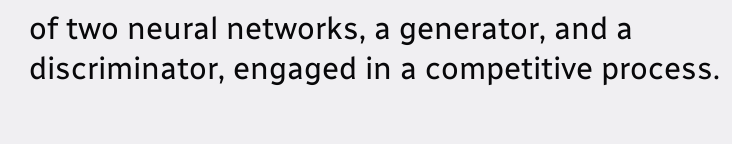of two neural networks, a generator, and a discriminator, engaged in a competitive process.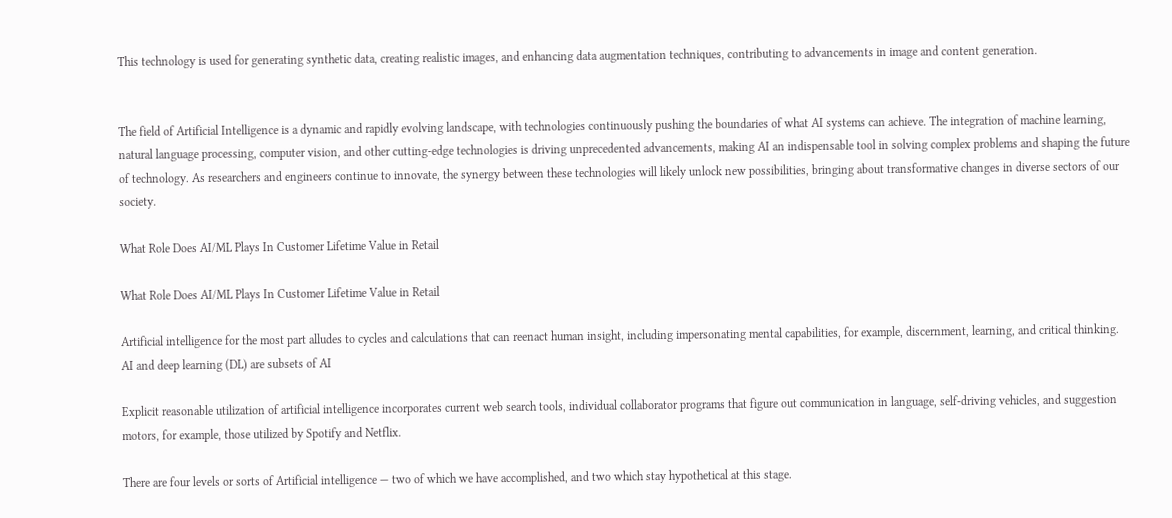This technology is used for generating synthetic data, creating realistic images, and enhancing data augmentation techniques, contributing to advancements in image and content generation.


The field of Artificial Intelligence is a dynamic and rapidly evolving landscape, with technologies continuously pushing the boundaries of what AI systems can achieve. The integration of machine learning, natural language processing, computer vision, and other cutting-edge technologies is driving unprecedented advancements, making AI an indispensable tool in solving complex problems and shaping the future of technology. As researchers and engineers continue to innovate, the synergy between these technologies will likely unlock new possibilities, bringing about transformative changes in diverse sectors of our society.

What Role Does AI/ML Plays In Customer Lifetime Value in Retail

What Role Does AI/ML Plays In Customer Lifetime Value in Retail

Artificial intelligence for the most part alludes to cycles and calculations that can reenact human insight, including impersonating mental capabilities, for example, discernment, learning, and critical thinking. AI and deep learning (DL) are subsets of AI

Explicit reasonable utilization of artificial intelligence incorporates current web search tools, individual collaborator programs that figure out communication in language, self-driving vehicles, and suggestion motors, for example, those utilized by Spotify and Netflix.

There are four levels or sorts of Artificial intelligence — two of which we have accomplished, and two which stay hypothetical at this stage.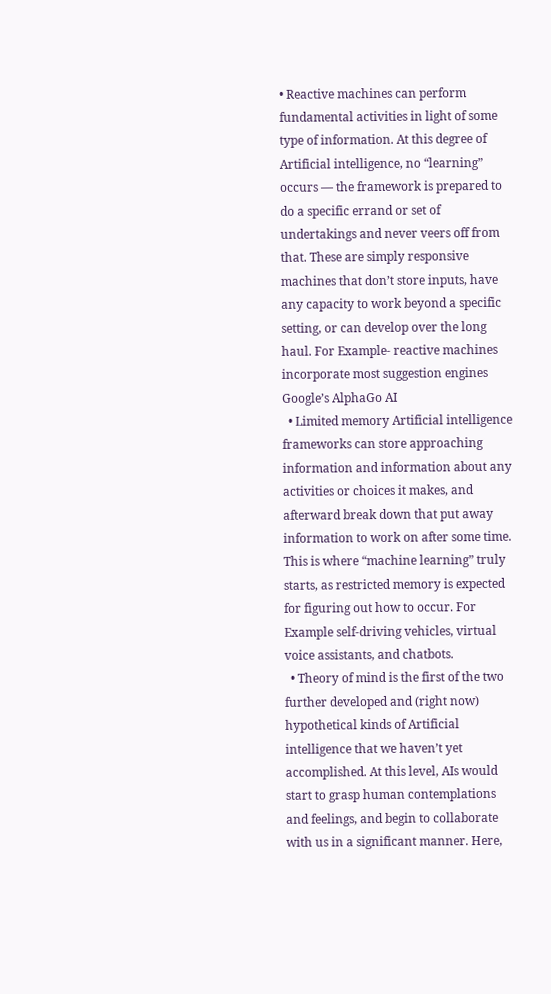• Reactive machines can perform fundamental activities in light of some type of information. At this degree of Artificial intelligence, no “learning” occurs — the framework is prepared to do a specific errand or set of undertakings and never veers off from that. These are simply responsive machines that don’t store inputs, have any capacity to work beyond a specific setting, or can develop over the long haul. For Example- reactive machines incorporate most suggestion engines Google’s AlphaGo AI
  • Limited memory Artificial intelligence frameworks can store approaching information and information about any activities or choices it makes, and afterward break down that put away information to work on after some time. This is where “machine learning” truly starts, as restricted memory is expected for figuring out how to occur. For Example self-driving vehicles, virtual voice assistants, and chatbots.
  • Theory of mind is the first of the two further developed and (right now) hypothetical kinds of Artificial intelligence that we haven’t yet accomplished. At this level, AIs would start to grasp human contemplations and feelings, and begin to collaborate with us in a significant manner. Here,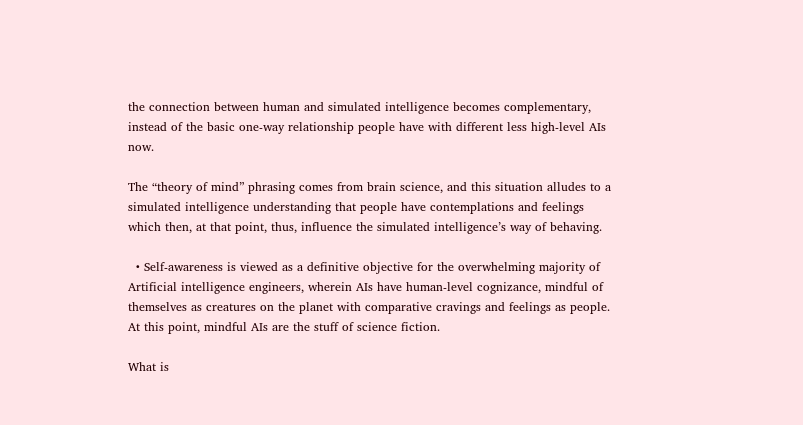the connection between human and simulated intelligence becomes complementary, instead of the basic one-way relationship people have with different less high-level AIs now.

The “theory of mind” phrasing comes from brain science, and this situation alludes to a simulated intelligence understanding that people have contemplations and feelings which then, at that point, thus, influence the simulated intelligence’s way of behaving.

  • Self-awareness is viewed as a definitive objective for the overwhelming majority of Artificial intelligence engineers, wherein AIs have human-level cognizance, mindful of themselves as creatures on the planet with comparative cravings and feelings as people. At this point, mindful AIs are the stuff of science fiction.

What is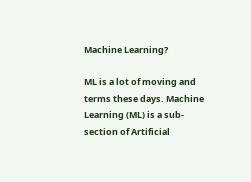Machine Learning?

ML is a lot of moving and terms these days. Machine Learning (ML) is a sub-section of Artificial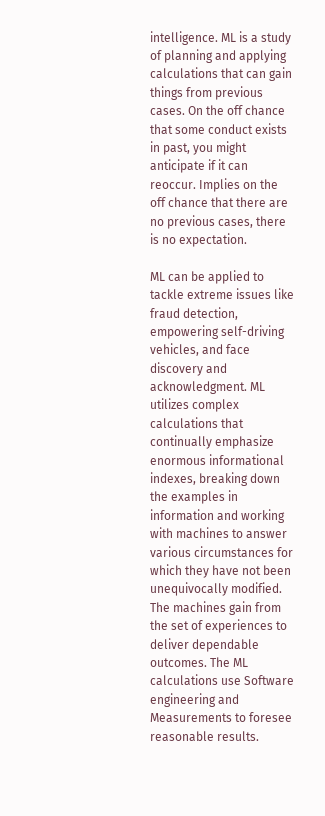intelligence. ML is a study of planning and applying calculations that can gain things from previous cases. On the off chance that some conduct exists in past, you might anticipate if it can reoccur. Implies on the off chance that there are no previous cases, there is no expectation.

ML can be applied to tackle extreme issues like fraud detection, empowering self-driving vehicles, and face discovery and acknowledgment. ML utilizes complex calculations that continually emphasize enormous informational indexes, breaking down the examples in information and working with machines to answer various circumstances for which they have not been unequivocally modified. The machines gain from the set of experiences to deliver dependable outcomes. The ML calculations use Software engineering and Measurements to foresee reasonable results.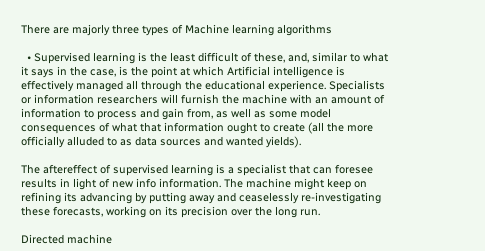There are majorly three types of Machine learning algorithms

  • Supervised learning is the least difficult of these, and, similar to what it says in the case, is the point at which Artificial intelligence is effectively managed all through the educational experience. Specialists or information researchers will furnish the machine with an amount of information to process and gain from, as well as some model consequences of what that information ought to create (all the more officially alluded to as data sources and wanted yields).

The aftereffect of supervised learning is a specialist that can foresee results in light of new info information. The machine might keep on refining its advancing by putting away and ceaselessly re-investigating these forecasts, working on its precision over the long run.

Directed machine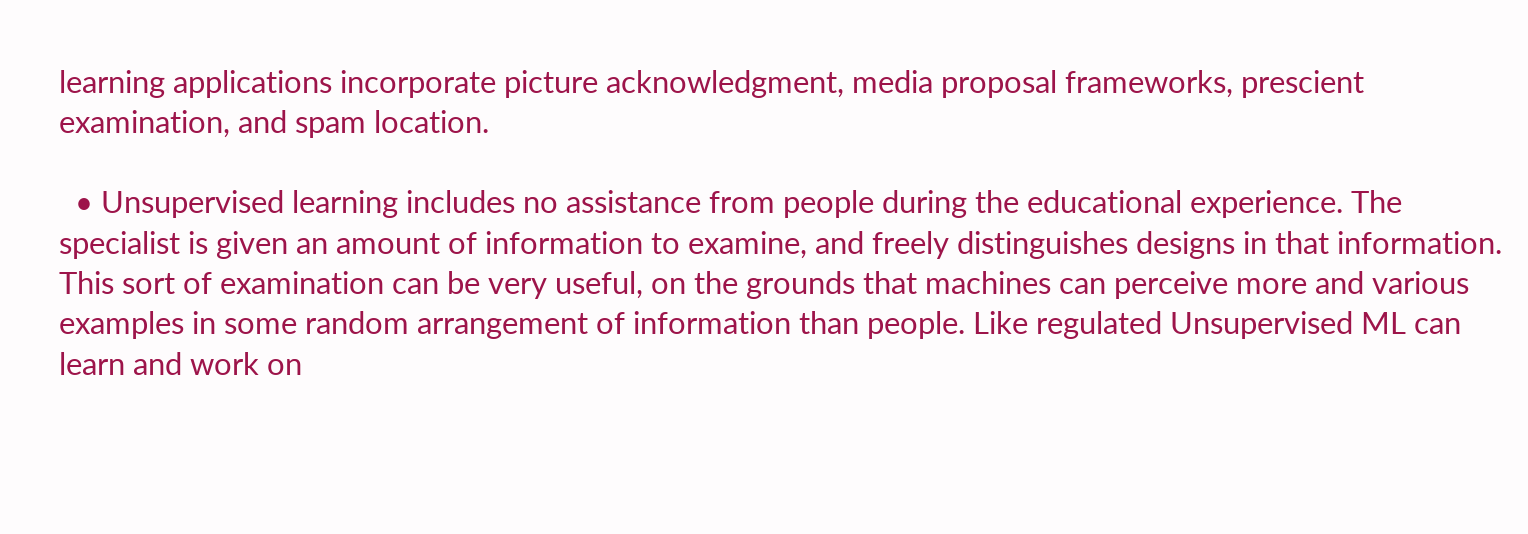learning applications incorporate picture acknowledgment, media proposal frameworks, prescient examination, and spam location.

  • Unsupervised learning includes no assistance from people during the educational experience. The specialist is given an amount of information to examine, and freely distinguishes designs in that information. This sort of examination can be very useful, on the grounds that machines can perceive more and various examples in some random arrangement of information than people. Like regulated Unsupervised ML can learn and work on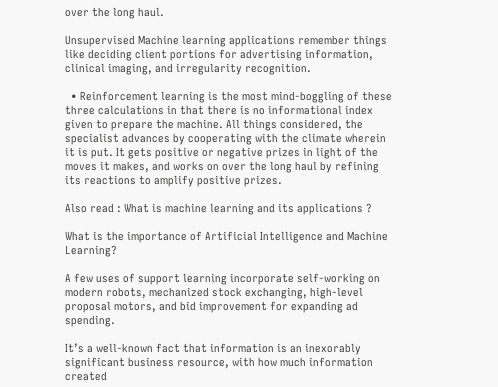over the long haul.

Unsupervised Machine learning applications remember things like deciding client portions for advertising information, clinical imaging, and irregularity recognition.

  • Reinforcement learning is the most mind-boggling of these three calculations in that there is no informational index given to prepare the machine. All things considered, the specialist advances by cooperating with the climate wherein it is put. It gets positive or negative prizes in light of the moves it makes, and works on over the long haul by refining its reactions to amplify positive prizes.

Also read : What is machine learning and its applications ?

What is the importance of Artificial Intelligence and Machine Learning?

A few uses of support learning incorporate self-working on modern robots, mechanized stock exchanging, high-level proposal motors, and bid improvement for expanding ad spending.

It’s a well-known fact that information is an inexorably significant business resource, with how much information created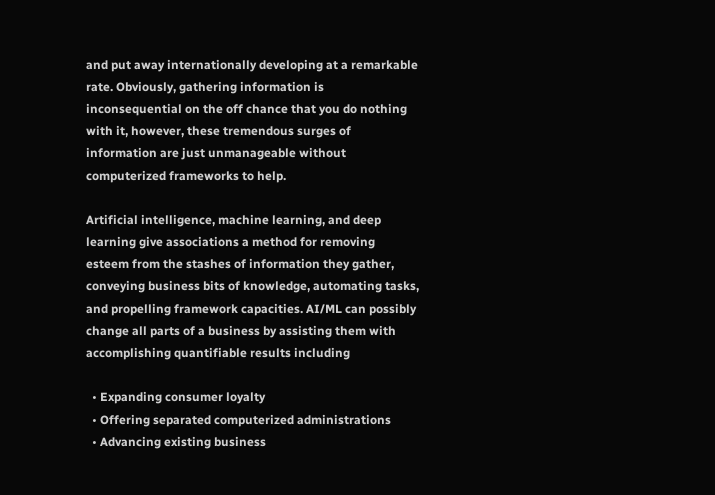and put away internationally developing at a remarkable rate. Obviously, gathering information is inconsequential on the off chance that you do nothing with it, however, these tremendous surges of information are just unmanageable without computerized frameworks to help.

Artificial intelligence, machine learning, and deep learning give associations a method for removing esteem from the stashes of information they gather, conveying business bits of knowledge, automating tasks, and propelling framework capacities. AI/ML can possibly change all parts of a business by assisting them with accomplishing quantifiable results including

  • Expanding consumer loyalty
  • Offering separated computerized administrations
  • Advancing existing business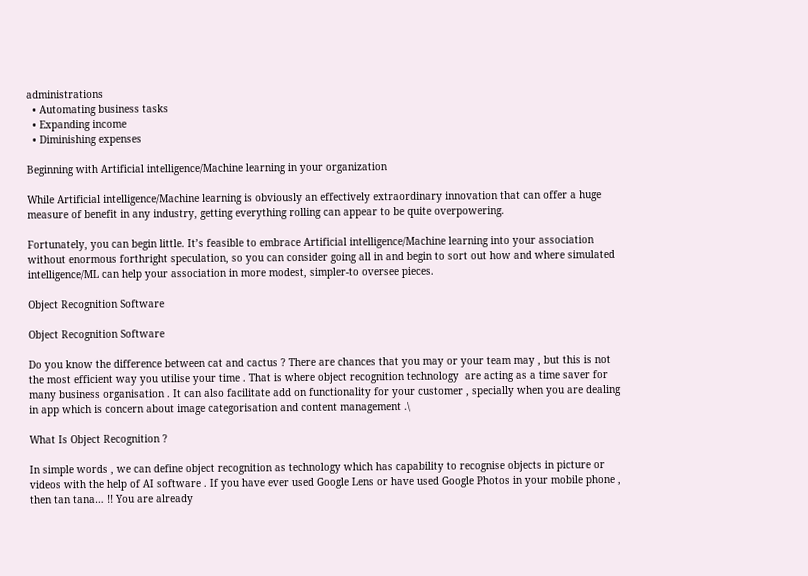administrations
  • Automating business tasks
  • Expanding income
  • Diminishing expenses

Beginning with Artificial intelligence/Machine learning in your organization

While Artificial intelligence/Machine learning is obviously an effectively extraordinary innovation that can offer a huge measure of benefit in any industry, getting everything rolling can appear to be quite overpowering.

Fortunately, you can begin little. It’s feasible to embrace Artificial intelligence/Machine learning into your association without enormous forthright speculation, so you can consider going all in and begin to sort out how and where simulated intelligence/ML can help your association in more modest, simpler-to oversee pieces.

Object Recognition Software

Object Recognition Software

Do you know the difference between cat and cactus ? There are chances that you may or your team may , but this is not the most efficient way you utilise your time . That is where object recognition technology  are acting as a time saver for many business organisation . It can also facilitate add on functionality for your customer , specially when you are dealing in app which is concern about image categorisation and content management .\

What Is Object Recognition ?

In simple words , we can define object recognition as technology which has capability to recognise objects in picture or videos with the help of AI software . If you have ever used Google Lens or have used Google Photos in your mobile phone , then tan tana… !! You are already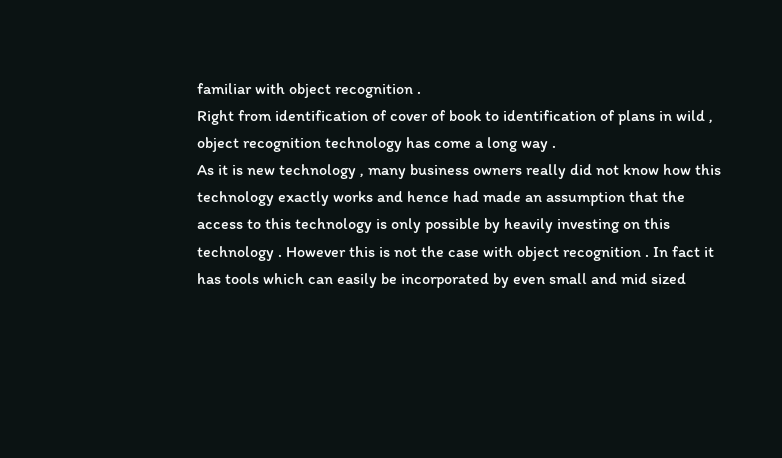familiar with object recognition .
Right from identification of cover of book to identification of plans in wild , object recognition technology has come a long way .
As it is new technology , many business owners really did not know how this technology exactly works and hence had made an assumption that the access to this technology is only possible by heavily investing on this technology . However this is not the case with object recognition . In fact it has tools which can easily be incorporated by even small and mid sized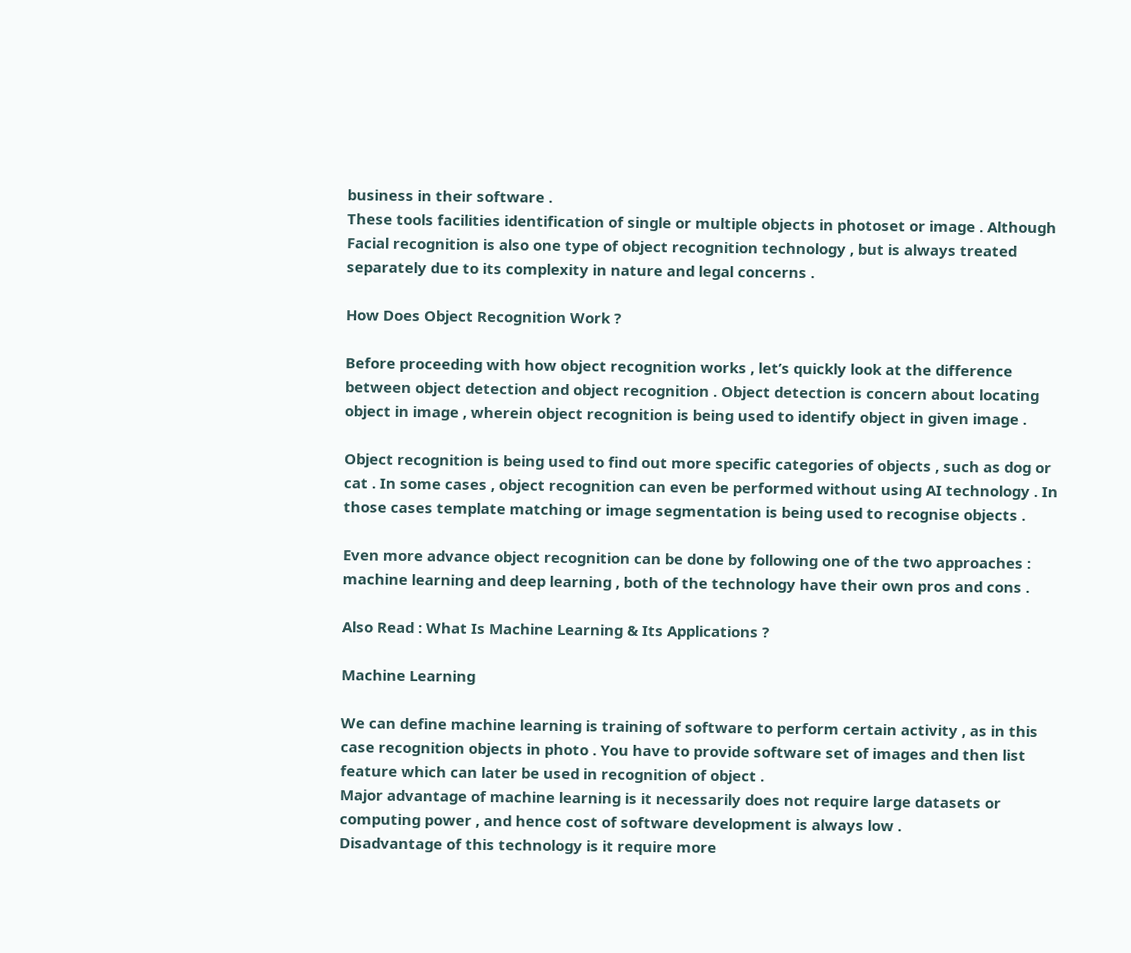business in their software .
These tools facilities identification of single or multiple objects in photoset or image . Although Facial recognition is also one type of object recognition technology , but is always treated separately due to its complexity in nature and legal concerns .

How Does Object Recognition Work ?

Before proceeding with how object recognition works , let’s quickly look at the difference between object detection and object recognition . Object detection is concern about locating object in image , wherein object recognition is being used to identify object in given image .

Object recognition is being used to find out more specific categories of objects , such as dog or cat . In some cases , object recognition can even be performed without using AI technology . In those cases template matching or image segmentation is being used to recognise objects .

Even more advance object recognition can be done by following one of the two approaches : machine learning and deep learning , both of the technology have their own pros and cons .

Also Read : What Is Machine Learning & Its Applications ?

Machine Learning

We can define machine learning is training of software to perform certain activity , as in this case recognition objects in photo . You have to provide software set of images and then list feature which can later be used in recognition of object .
Major advantage of machine learning is it necessarily does not require large datasets or computing power , and hence cost of software development is always low .
Disadvantage of this technology is it require more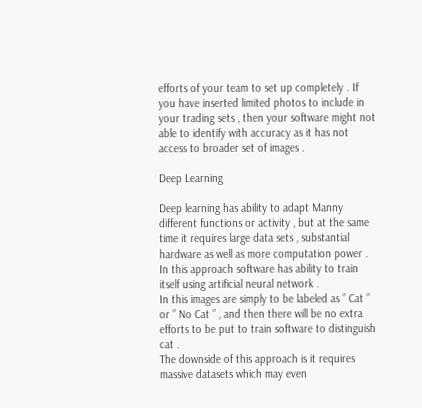efforts of your team to set up completely . If you have inserted limited photos to include in your trading sets , then your software might not able to identify with accuracy as it has not access to broader set of images .

Deep Learning

Deep learning has ability to adapt Manny different functions or activity , but at the same time it requires large data sets , substantial hardware as well as more computation power .  In this approach software has ability to train itself using artificial neural network .
In this images are simply to be labeled as ” Cat ” or ” No Cat ” , and then there will be no extra efforts to be put to train software to distinguish cat .
The downside of this approach is it requires massive datasets which may even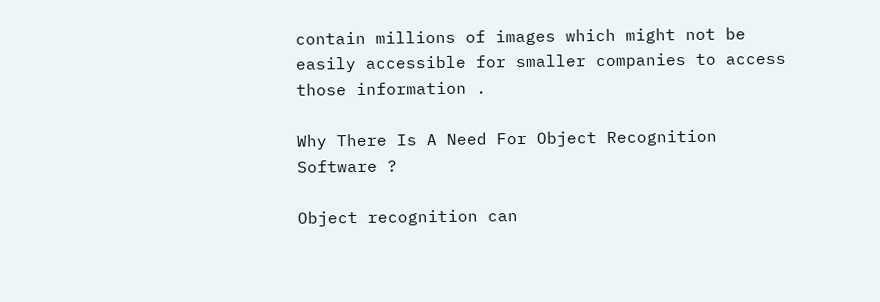contain millions of images which might not be easily accessible for smaller companies to access those information .

Why There Is A Need For Object Recognition Software ?

Object recognition can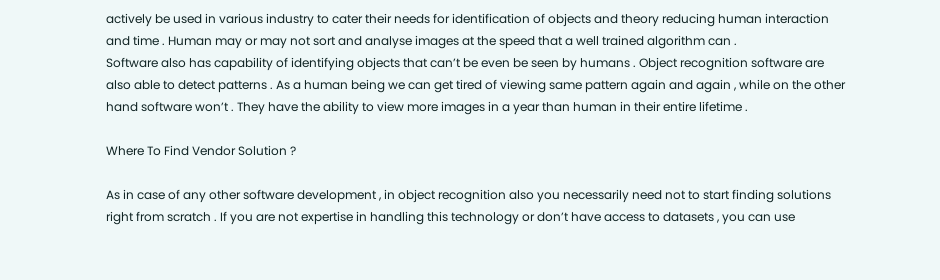actively be used in various industry to cater their needs for identification of objects and theory reducing human interaction and time . Human may or may not sort and analyse images at the speed that a well trained algorithm can .
Software also has capability of identifying objects that can’t be even be seen by humans . Object recognition software are also able to detect patterns . As a human being we can get tired of viewing same pattern again and again , while on the other hand software won’t . They have the ability to view more images in a year than human in their entire lifetime .

Where To Find Vendor Solution ?

As in case of any other software development , in object recognition also you necessarily need not to start finding solutions right from scratch . If you are not expertise in handling this technology or don’t have access to datasets , you can use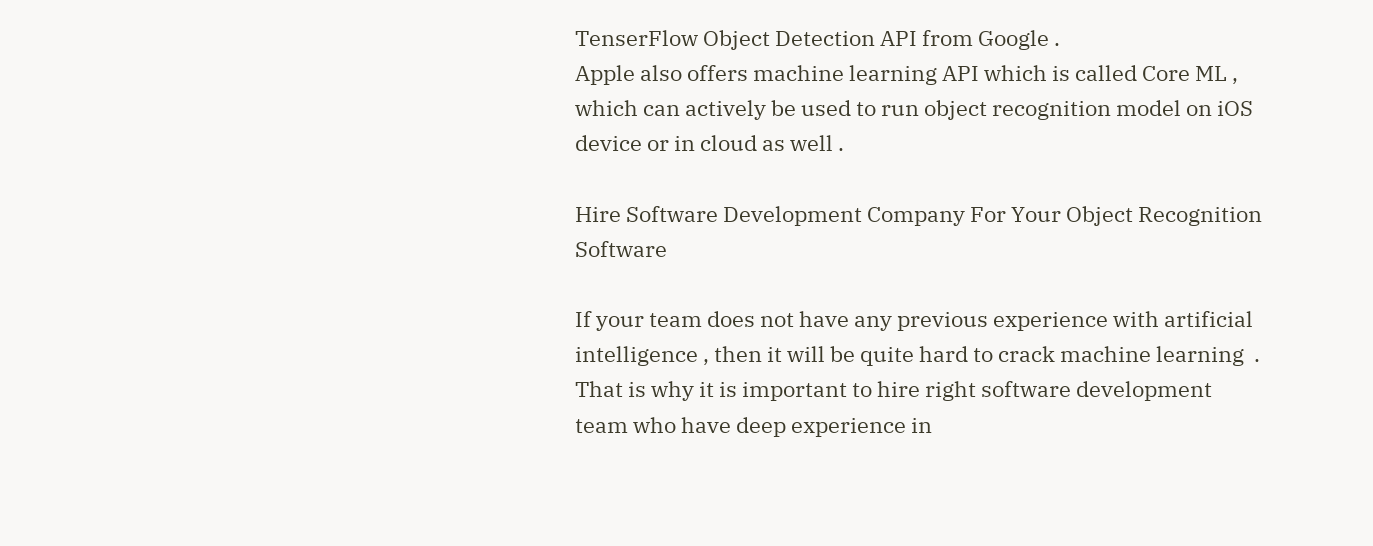TenserFlow Object Detection API from Google .
Apple also offers machine learning API which is called Core ML , which can actively be used to run object recognition model on iOS device or in cloud as well .

Hire Software Development Company For Your Object Recognition Software

If your team does not have any previous experience with artificial intelligence , then it will be quite hard to crack machine learning  . That is why it is important to hire right software development team who have deep experience in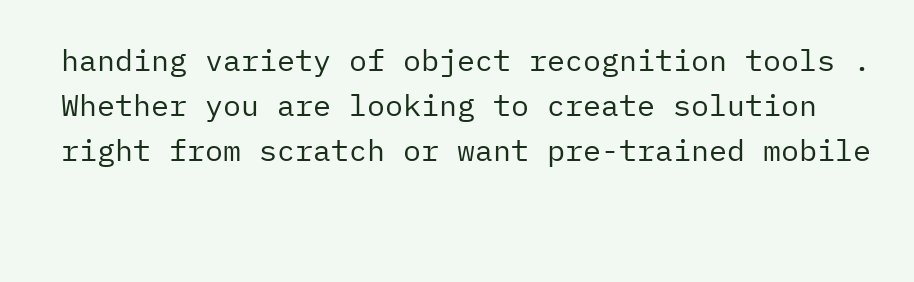handing variety of object recognition tools . Whether you are looking to create solution right from scratch or want pre-trained mobile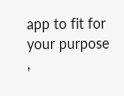app to fit for your purpose ,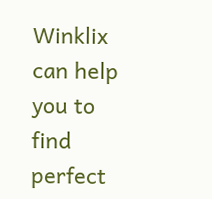Winklix can help you to find perfect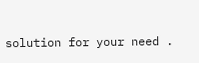solution for your need .